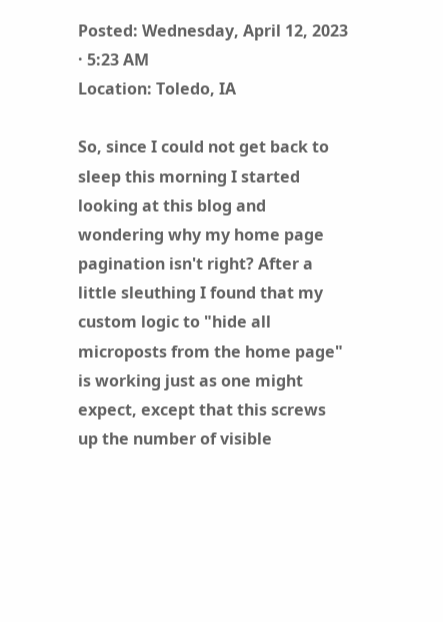Posted: Wednesday, April 12, 2023 · 5:23 AM
Location: Toledo, IA

So, since I could not get back to sleep this morning I started looking at this blog and wondering why my home page pagination isn't right? After a little sleuthing I found that my custom logic to "hide all microposts from the home page" is working just as one might expect, except that this screws up the number of visible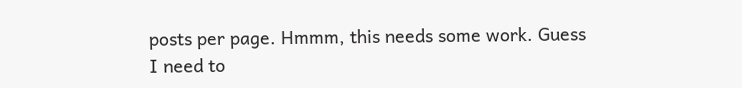posts per page. Hmmm, this needs some work. Guess I need to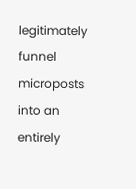legitimately funnel microposts into an entirely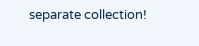separate collection!